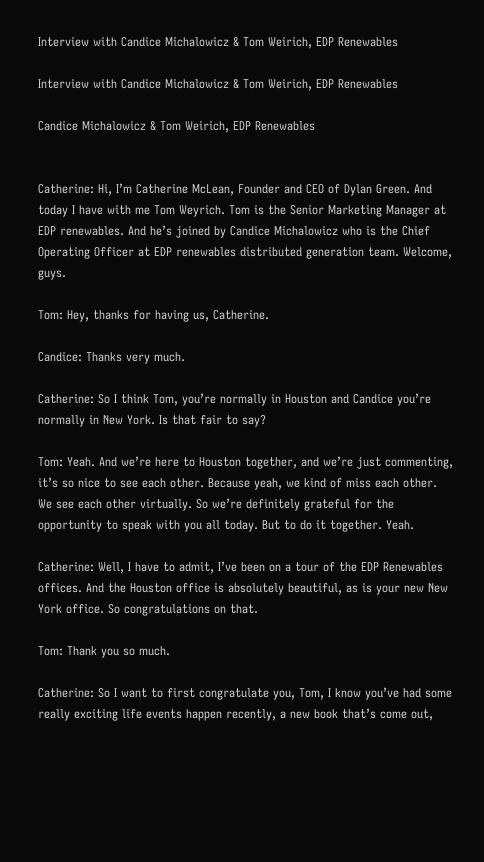Interview with Candice Michalowicz & Tom Weirich, EDP Renewables

Interview with Candice Michalowicz & Tom Weirich, EDP Renewables

Candice Michalowicz & Tom Weirich, EDP Renewables


Catherine: Hi, I’m Catherine McLean, Founder and CEO of Dylan Green. And today I have with me Tom Weyrich. Tom is the Senior Marketing Manager at EDP renewables. And he’s joined by Candice Michalowicz who is the Chief Operating Officer at EDP renewables distributed generation team. Welcome, guys.

Tom: Hey, thanks for having us, Catherine.

Candice: Thanks very much.

Catherine: So I think Tom, you’re normally in Houston and Candice you’re normally in New York. Is that fair to say?

Tom: Yeah. And we’re here to Houston together, and we’re just commenting, it’s so nice to see each other. Because yeah, we kind of miss each other. We see each other virtually. So we’re definitely grateful for the opportunity to speak with you all today. But to do it together. Yeah.

Catherine: Well, I have to admit, I’ve been on a tour of the EDP Renewables offices. And the Houston office is absolutely beautiful, as is your new New York office. So congratulations on that.

Tom: Thank you so much.

Catherine: So I want to first congratulate you, Tom, I know you’ve had some really exciting life events happen recently, a new book that’s come out,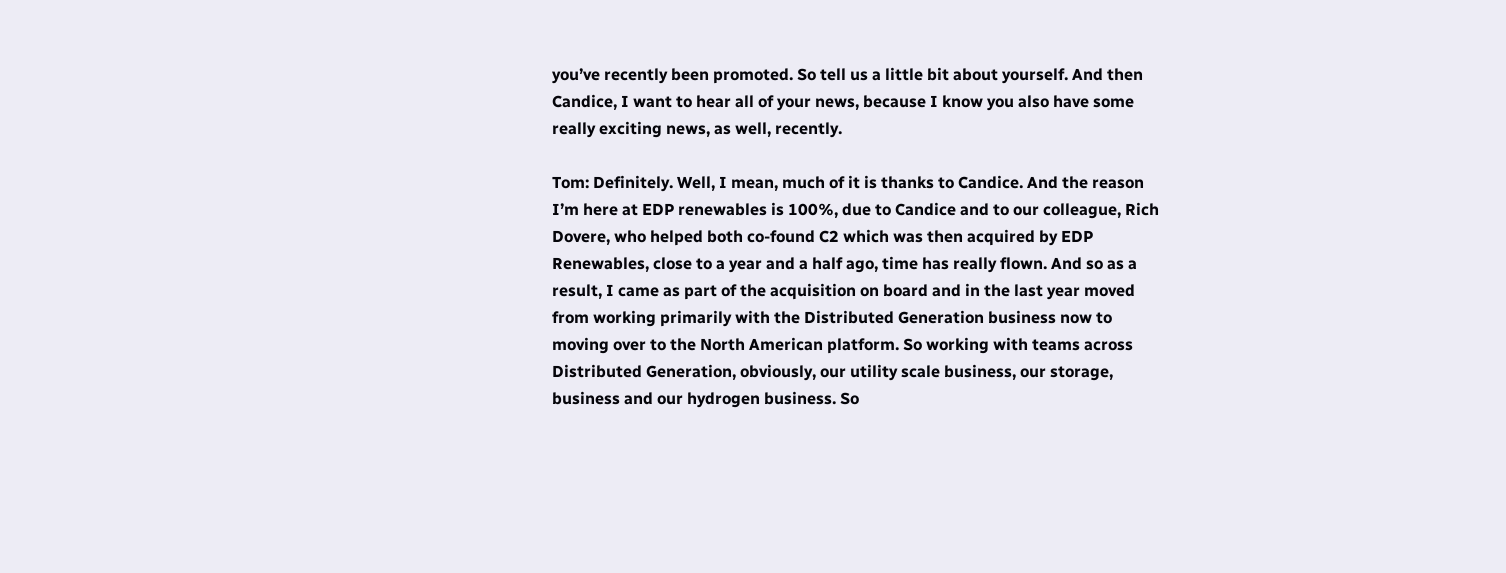you’ve recently been promoted. So tell us a little bit about yourself. And then Candice, I want to hear all of your news, because I know you also have some really exciting news, as well, recently.

Tom: Definitely. Well, I mean, much of it is thanks to Candice. And the reason I’m here at EDP renewables is 100%, due to Candice and to our colleague, Rich Dovere, who helped both co-found C2 which was then acquired by EDP Renewables, close to a year and a half ago, time has really flown. And so as a result, I came as part of the acquisition on board and in the last year moved from working primarily with the Distributed Generation business now to moving over to the North American platform. So working with teams across Distributed Generation, obviously, our utility scale business, our storage, business and our hydrogen business. So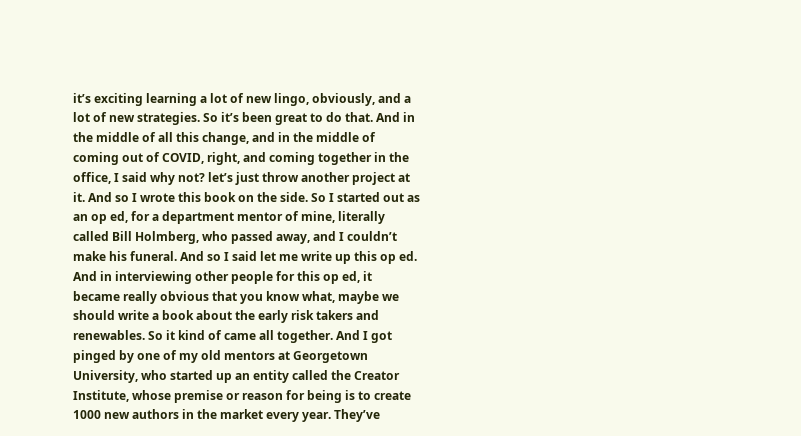it’s exciting learning a lot of new lingo, obviously, and a lot of new strategies. So it’s been great to do that. And in the middle of all this change, and in the middle of coming out of COVID, right, and coming together in the office, I said why not? let’s just throw another project at it. And so I wrote this book on the side. So I started out as an op ed, for a department mentor of mine, literally called Bill Holmberg, who passed away, and I couldn’t make his funeral. And so I said let me write up this op ed. And in interviewing other people for this op ed, it became really obvious that you know what, maybe we should write a book about the early risk takers and renewables. So it kind of came all together. And I got pinged by one of my old mentors at Georgetown University, who started up an entity called the Creator Institute, whose premise or reason for being is to create 1000 new authors in the market every year. They’ve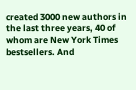created 3000 new authors in the last three years, 40 of whom are New York Times bestsellers. And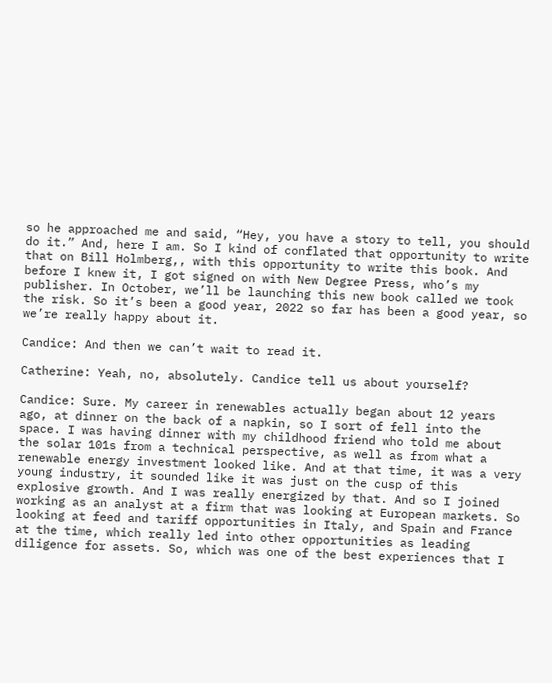so he approached me and said, “Hey, you have a story to tell, you should do it.” And, here I am. So I kind of conflated that opportunity to write that on Bill Holmberg,, with this opportunity to write this book. And before I knew it, I got signed on with New Degree Press, who’s my publisher. In October, we’ll be launching this new book called we took the risk. So it’s been a good year, 2022 so far has been a good year, so we’re really happy about it.

Candice: And then we can’t wait to read it.

Catherine: Yeah, no, absolutely. Candice tell us about yourself?

Candice: Sure. My career in renewables actually began about 12 years ago, at dinner on the back of a napkin, so I sort of fell into the space. I was having dinner with my childhood friend who told me about the solar 101s from a technical perspective, as well as from what a renewable energy investment looked like. And at that time, it was a very young industry, it sounded like it was just on the cusp of this explosive growth. And I was really energized by that. And so I joined working as an analyst at a firm that was looking at European markets. So looking at feed and tariff opportunities in Italy, and Spain and France at the time, which really led into other opportunities as leading diligence for assets. So, which was one of the best experiences that I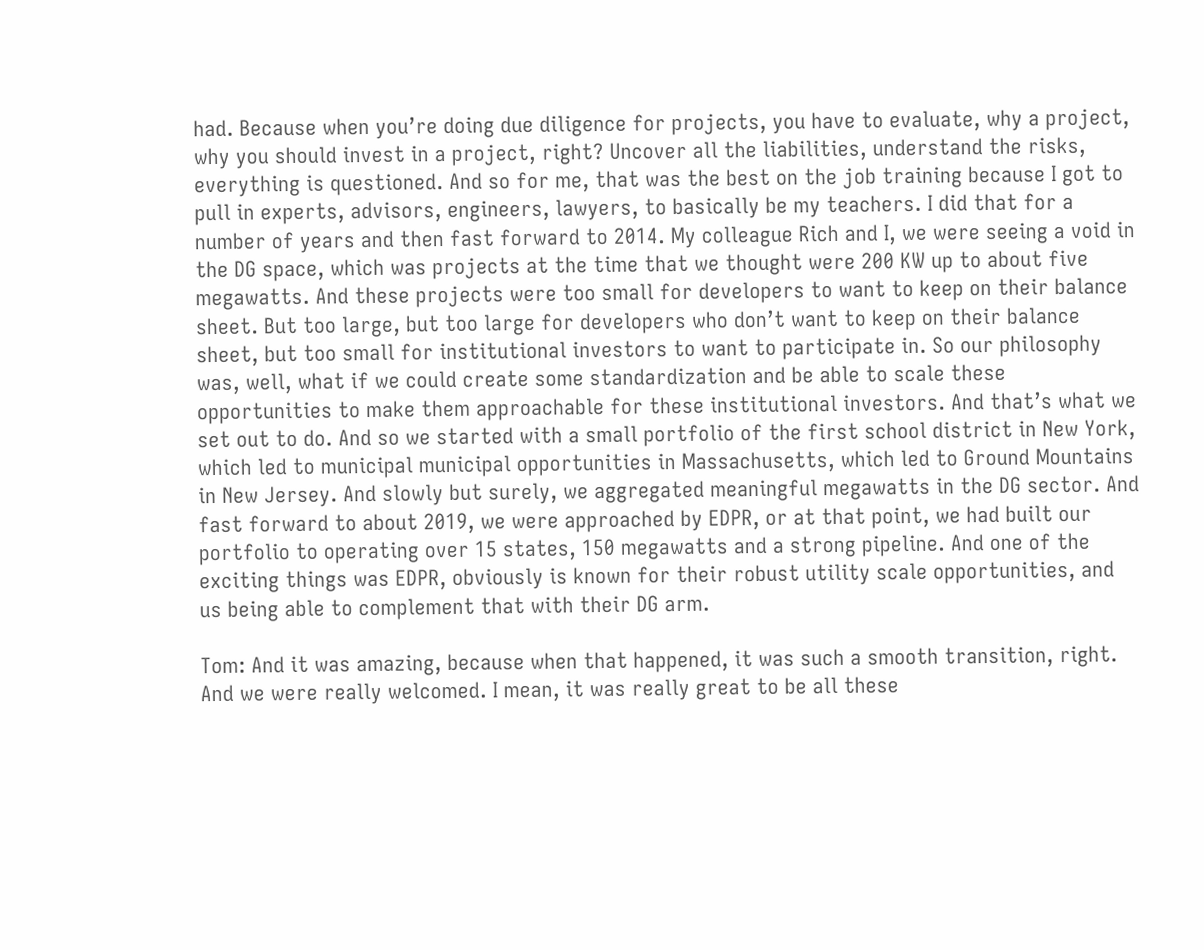had. Because when you’re doing due diligence for projects, you have to evaluate, why a project, why you should invest in a project, right? Uncover all the liabilities, understand the risks, everything is questioned. And so for me, that was the best on the job training because I got to pull in experts, advisors, engineers, lawyers, to basically be my teachers. I did that for a number of years and then fast forward to 2014. My colleague Rich and I, we were seeing a void in the DG space, which was projects at the time that we thought were 200 KW up to about five megawatts. And these projects were too small for developers to want to keep on their balance sheet. But too large, but too large for developers who don’t want to keep on their balance sheet, but too small for institutional investors to want to participate in. So our philosophy was, well, what if we could create some standardization and be able to scale these opportunities to make them approachable for these institutional investors. And that’s what we set out to do. And so we started with a small portfolio of the first school district in New York, which led to municipal municipal opportunities in Massachusetts, which led to Ground Mountains in New Jersey. And slowly but surely, we aggregated meaningful megawatts in the DG sector. And fast forward to about 2019, we were approached by EDPR, or at that point, we had built our portfolio to operating over 15 states, 150 megawatts and a strong pipeline. And one of the exciting things was EDPR, obviously is known for their robust utility scale opportunities, and us being able to complement that with their DG arm.

Tom: And it was amazing, because when that happened, it was such a smooth transition, right. And we were really welcomed. I mean, it was really great to be all these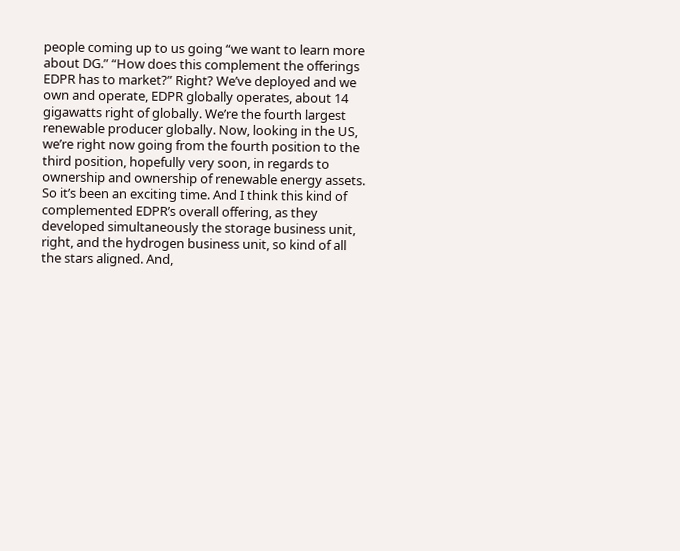people coming up to us going “we want to learn more about DG.” “How does this complement the offerings EDPR has to market?” Right? We’ve deployed and we own and operate, EDPR globally operates, about 14 gigawatts right of globally. We’re the fourth largest renewable producer globally. Now, looking in the US, we’re right now going from the fourth position to the third position, hopefully very soon, in regards to ownership and ownership of renewable energy assets. So it’s been an exciting time. And I think this kind of complemented EDPR’s overall offering, as they developed simultaneously the storage business unit, right, and the hydrogen business unit, so kind of all the stars aligned. And,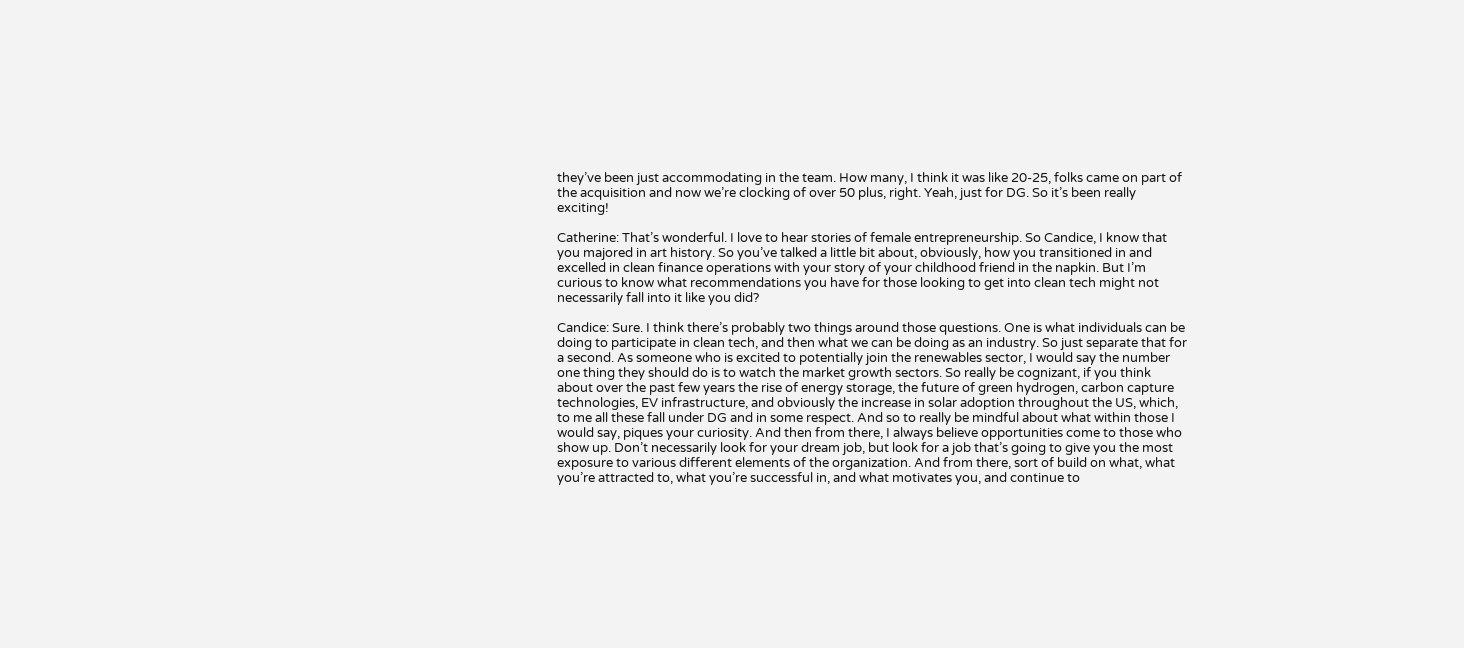they’ve been just accommodating in the team. How many, I think it was like 20-25, folks came on part of the acquisition and now we’re clocking of over 50 plus, right. Yeah, just for DG. So it’s been really exciting!

Catherine: That’s wonderful. I love to hear stories of female entrepreneurship. So Candice, I know that you majored in art history. So you’ve talked a little bit about, obviously, how you transitioned in and excelled in clean finance operations with your story of your childhood friend in the napkin. But I’m curious to know what recommendations you have for those looking to get into clean tech might not necessarily fall into it like you did?

Candice: Sure. I think there’s probably two things around those questions. One is what individuals can be doing to participate in clean tech, and then what we can be doing as an industry. So just separate that for a second. As someone who is excited to potentially join the renewables sector, I would say the number one thing they should do is to watch the market growth sectors. So really be cognizant, if you think about over the past few years the rise of energy storage, the future of green hydrogen, carbon capture technologies, EV infrastructure, and obviously the increase in solar adoption throughout the US, which, to me all these fall under DG and in some respect. And so to really be mindful about what within those I would say, piques your curiosity. And then from there, I always believe opportunities come to those who show up. Don’t necessarily look for your dream job, but look for a job that’s going to give you the most exposure to various different elements of the organization. And from there, sort of build on what, what you’re attracted to, what you’re successful in, and what motivates you, and continue to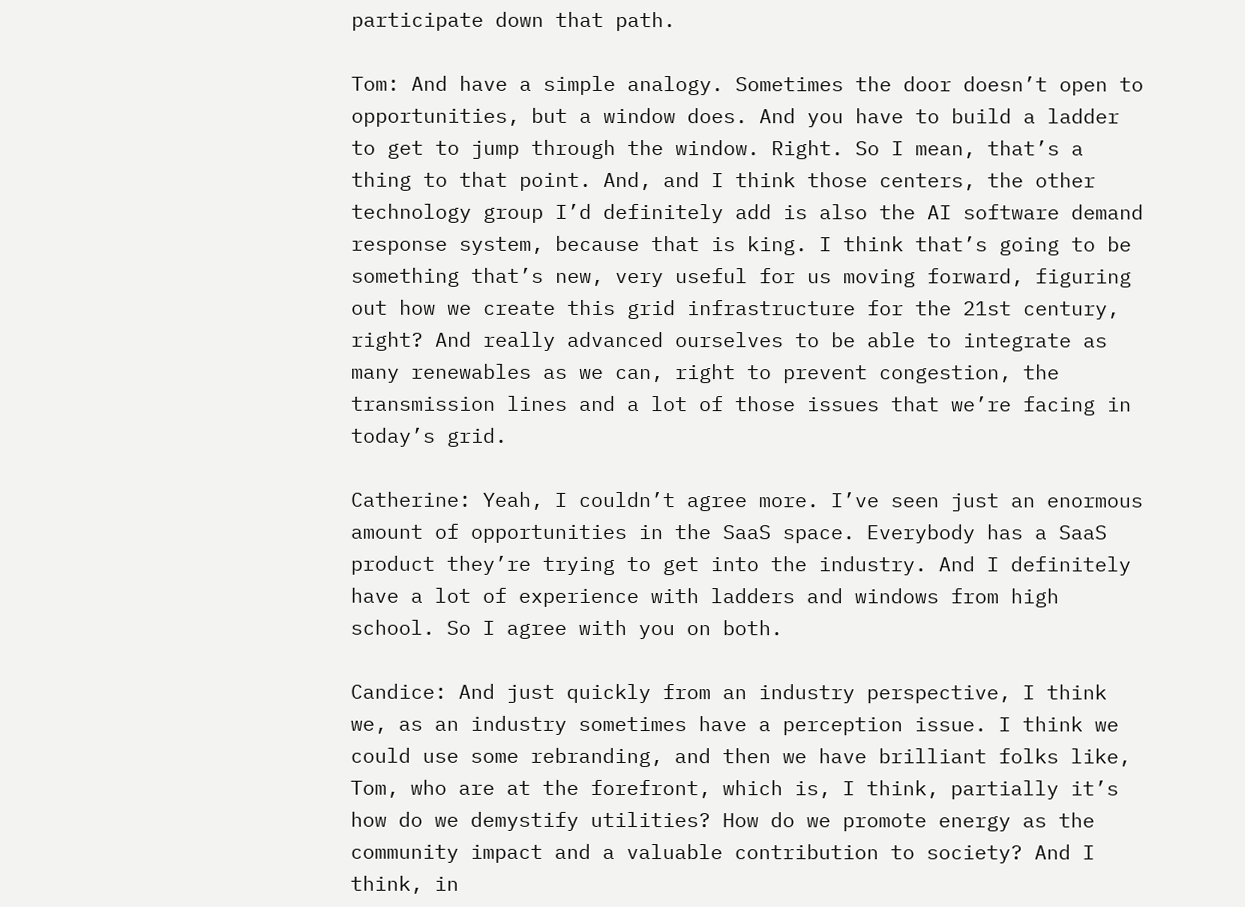participate down that path.

Tom: And have a simple analogy. Sometimes the door doesn’t open to opportunities, but a window does. And you have to build a ladder to get to jump through the window. Right. So I mean, that’s a thing to that point. And, and I think those centers, the other technology group I’d definitely add is also the AI software demand response system, because that is king. I think that’s going to be something that’s new, very useful for us moving forward, figuring out how we create this grid infrastructure for the 21st century, right? And really advanced ourselves to be able to integrate as many renewables as we can, right to prevent congestion, the transmission lines and a lot of those issues that we’re facing in today’s grid.

Catherine: Yeah, I couldn’t agree more. I’ve seen just an enormous amount of opportunities in the SaaS space. Everybody has a SaaS product they’re trying to get into the industry. And I definitely have a lot of experience with ladders and windows from high school. So I agree with you on both.

Candice: And just quickly from an industry perspective, I think we, as an industry sometimes have a perception issue. I think we could use some rebranding, and then we have brilliant folks like, Tom, who are at the forefront, which is, I think, partially it’s how do we demystify utilities? How do we promote energy as the community impact and a valuable contribution to society? And I think, in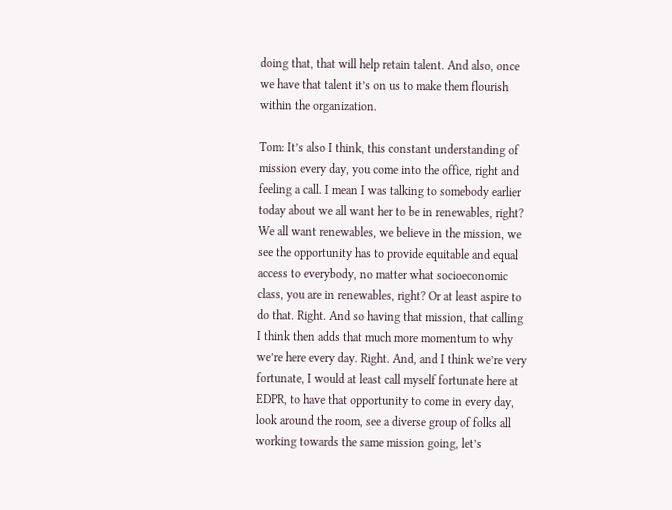doing that, that will help retain talent. And also, once we have that talent it’s on us to make them flourish within the organization.

Tom: It’s also I think, this constant understanding of mission every day, you come into the office, right and feeling a call. I mean I was talking to somebody earlier today about we all want her to be in renewables, right? We all want renewables, we believe in the mission, we see the opportunity has to provide equitable and equal access to everybody, no matter what socioeconomic class, you are in renewables, right? Or at least aspire to do that. Right. And so having that mission, that calling I think then adds that much more momentum to why we’re here every day. Right. And, and I think we’re very fortunate, I would at least call myself fortunate here at EDPR, to have that opportunity to come in every day, look around the room, see a diverse group of folks all working towards the same mission going, let’s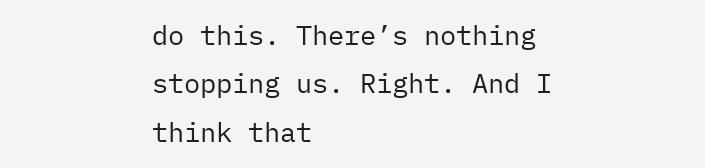do this. There’s nothing stopping us. Right. And I think that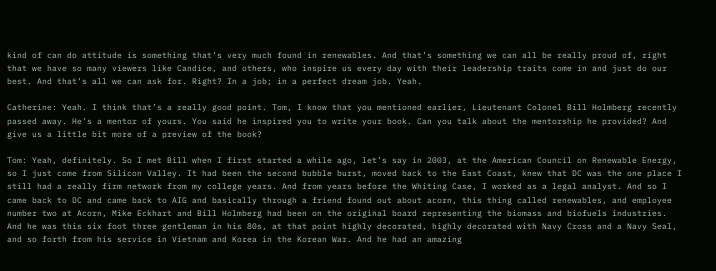kind of can do attitude is something that’s very much found in renewables. And that’s something we can all be really proud of, right that we have so many viewers like Candice, and others, who inspire us every day with their leadership traits come in and just do our best. And that’s all we can ask for. Right? In a job; in a perfect dream job. Yeah.

Catherine: Yeah. I think that’s a really good point. Tom, I know that you mentioned earlier, Lieutenant Colonel Bill Holmberg recently passed away. He’s a mentor of yours. You said he inspired you to write your book. Can you talk about the mentorship he provided? And give us a little bit more of a preview of the book?

Tom: Yeah, definitely. So I met Bill when I first started a while ago, let’s say in 2003, at the American Council on Renewable Energy, so I just come from Silicon Valley. It had been the second bubble burst, moved back to the East Coast, knew that DC was the one place I still had a really firm network from my college years. And from years before the Whiting Case, I worked as a legal analyst. And so I came back to DC and came back to AIG and basically through a friend found out about acorn, this thing called renewables, and employee number two at Acorn, Mike Eckhart and Bill Holmberg had been on the original board representing the biomass and biofuels industries. And he was this six foot three gentleman in his 80s, at that point highly decorated, highly decorated with Navy Cross and a Navy Seal, and so forth from his service in Vietnam and Korea in the Korean War. And he had an amazing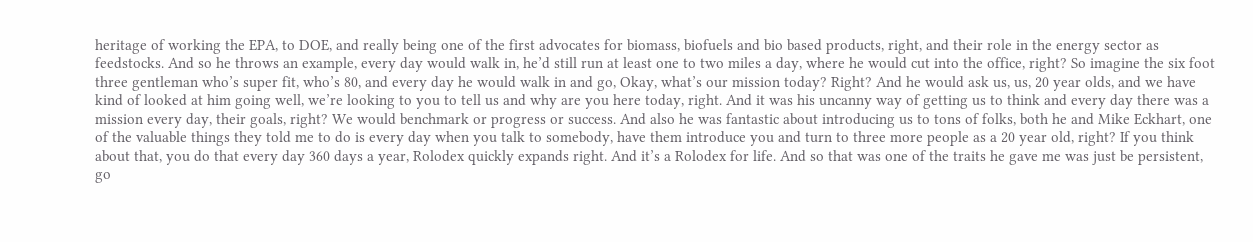heritage of working the EPA, to DOE, and really being one of the first advocates for biomass, biofuels and bio based products, right, and their role in the energy sector as feedstocks. And so he throws an example, every day would walk in, he’d still run at least one to two miles a day, where he would cut into the office, right? So imagine the six foot three gentleman who’s super fit, who’s 80, and every day he would walk in and go, Okay, what’s our mission today? Right? And he would ask us, us, 20 year olds, and we have kind of looked at him going well, we’re looking to you to tell us and why are you here today, right. And it was his uncanny way of getting us to think and every day there was a mission every day, their goals, right? We would benchmark or progress or success. And also he was fantastic about introducing us to tons of folks, both he and Mike Eckhart, one of the valuable things they told me to do is every day when you talk to somebody, have them introduce you and turn to three more people as a 20 year old, right? If you think about that, you do that every day 360 days a year, Rolodex quickly expands right. And it’s a Rolodex for life. And so that was one of the traits he gave me was just be persistent, go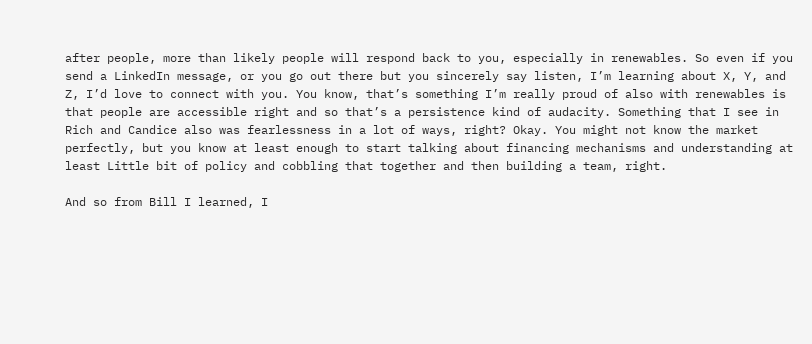after people, more than likely people will respond back to you, especially in renewables. So even if you send a LinkedIn message, or you go out there but you sincerely say listen, I’m learning about X, Y, and Z, I’d love to connect with you. You know, that’s something I’m really proud of also with renewables is that people are accessible right and so that’s a persistence kind of audacity. Something that I see in Rich and Candice also was fearlessness in a lot of ways, right? Okay. You might not know the market perfectly, but you know at least enough to start talking about financing mechanisms and understanding at least Little bit of policy and cobbling that together and then building a team, right.

And so from Bill I learned, I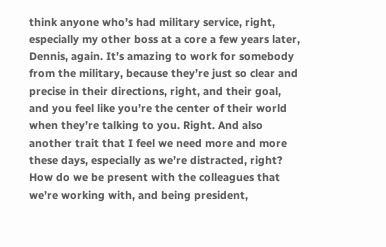think anyone who’s had military service, right, especially my other boss at a core a few years later, Dennis, again. It’s amazing to work for somebody from the military, because they’re just so clear and precise in their directions, right, and their goal, and you feel like you’re the center of their world when they’re talking to you. Right. And also another trait that I feel we need more and more these days, especially as we’re distracted, right? How do we be present with the colleagues that we’re working with, and being president,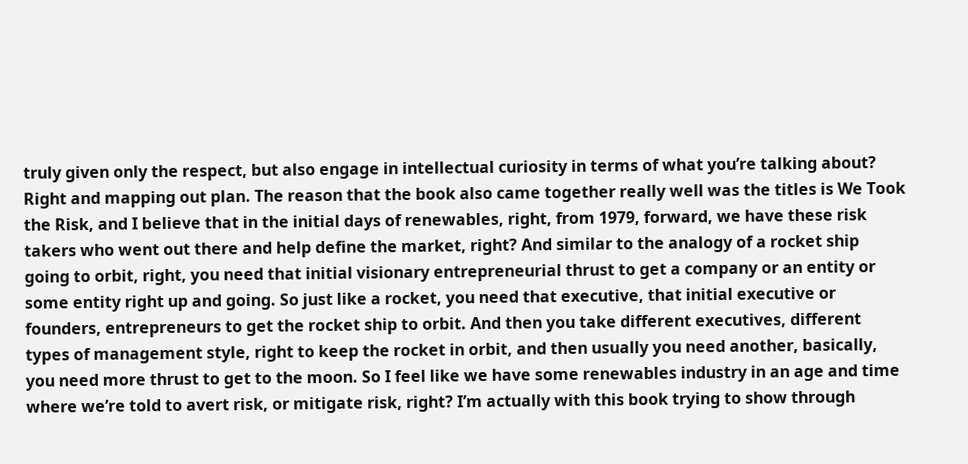truly given only the respect, but also engage in intellectual curiosity in terms of what you’re talking about? Right and mapping out plan. The reason that the book also came together really well was the titles is We Took the Risk, and I believe that in the initial days of renewables, right, from 1979, forward, we have these risk takers who went out there and help define the market, right? And similar to the analogy of a rocket ship going to orbit, right, you need that initial visionary entrepreneurial thrust to get a company or an entity or some entity right up and going. So just like a rocket, you need that executive, that initial executive or founders, entrepreneurs to get the rocket ship to orbit. And then you take different executives, different types of management style, right to keep the rocket in orbit, and then usually you need another, basically, you need more thrust to get to the moon. So I feel like we have some renewables industry in an age and time where we’re told to avert risk, or mitigate risk, right? I’m actually with this book trying to show through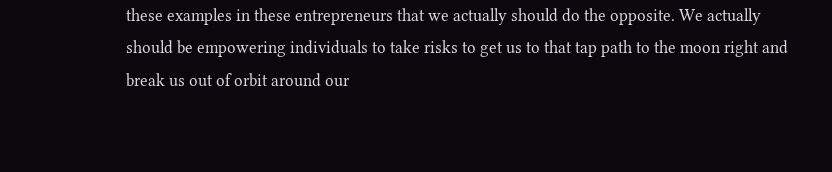these examples in these entrepreneurs that we actually should do the opposite. We actually should be empowering individuals to take risks to get us to that tap path to the moon right and break us out of orbit around our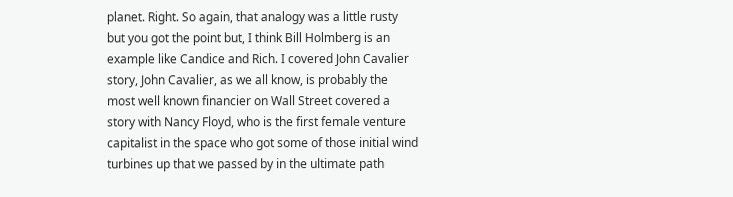planet. Right. So again, that analogy was a little rusty but you got the point but, I think Bill Holmberg is an example like Candice and Rich. I covered John Cavalier story, John Cavalier, as we all know, is probably the most well known financier on Wall Street covered a story with Nancy Floyd, who is the first female venture capitalist in the space who got some of those initial wind turbines up that we passed by in the ultimate path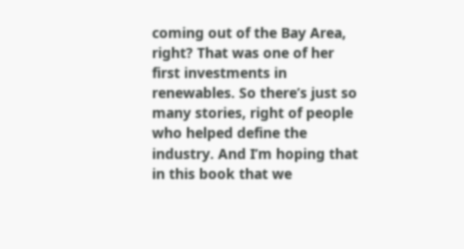coming out of the Bay Area, right? That was one of her first investments in renewables. So there’s just so many stories, right of people who helped define the industry. And I’m hoping that in this book that we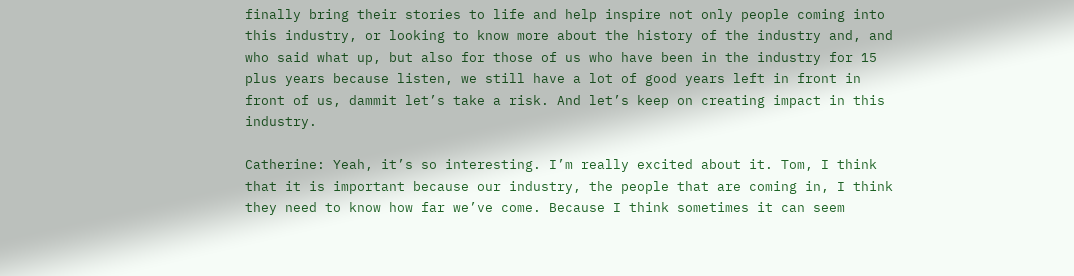finally bring their stories to life and help inspire not only people coming into this industry, or looking to know more about the history of the industry and, and who said what up, but also for those of us who have been in the industry for 15 plus years because listen, we still have a lot of good years left in front in front of us, dammit let’s take a risk. And let’s keep on creating impact in this industry.

Catherine: Yeah, it’s so interesting. I’m really excited about it. Tom, I think that it is important because our industry, the people that are coming in, I think they need to know how far we’ve come. Because I think sometimes it can seem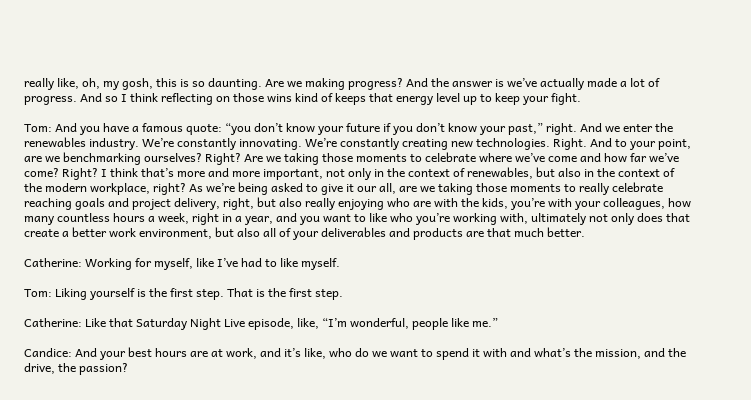really like, oh, my gosh, this is so daunting. Are we making progress? And the answer is we’ve actually made a lot of progress. And so I think reflecting on those wins kind of keeps that energy level up to keep your fight.

Tom: And you have a famous quote: “you don’t know your future if you don’t know your past,” right. And we enter the renewables industry. We’re constantly innovating. We’re constantly creating new technologies. Right. And to your point, are we benchmarking ourselves? Right? Are we taking those moments to celebrate where we’ve come and how far we’ve come? Right? I think that’s more and more important, not only in the context of renewables, but also in the context of the modern workplace, right? As we’re being asked to give it our all, are we taking those moments to really celebrate reaching goals and project delivery, right, but also really enjoying who are with the kids, you’re with your colleagues, how many countless hours a week, right in a year, and you want to like who you’re working with, ultimately not only does that create a better work environment, but also all of your deliverables and products are that much better.

Catherine: Working for myself, like I’ve had to like myself.

Tom: Liking yourself is the first step. That is the first step.

Catherine: Like that Saturday Night Live episode, like, “I’m wonderful, people like me.”

Candice: And your best hours are at work, and it’s like, who do we want to spend it with and what’s the mission, and the drive, the passion?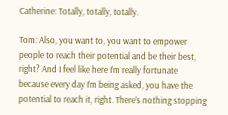Catherine: Totally, totally, totally.

Tom: Also, you want to, you want to empower people to reach their potential and be their best, right? And I feel like here I’m really fortunate because every day I’m being asked, you have the potential to reach it, right. There’s nothing stopping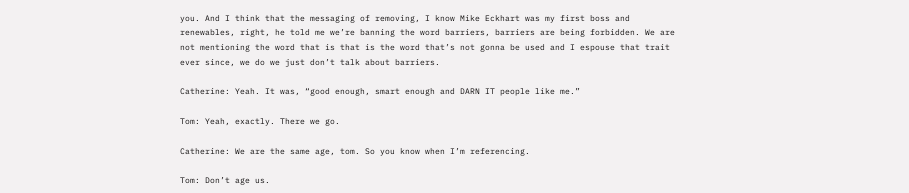you. And I think that the messaging of removing, I know Mike Eckhart was my first boss and renewables, right, he told me we’re banning the word barriers, barriers are being forbidden. We are not mentioning the word that is that is the word that’s not gonna be used and I espouse that trait ever since, we do we just don’t talk about barriers.

Catherine: Yeah. It was, “good enough, smart enough and DARN IT people like me.”

Tom: Yeah, exactly. There we go.

Catherine: We are the same age, tom. So you know when I’m referencing.

Tom: Don’t age us.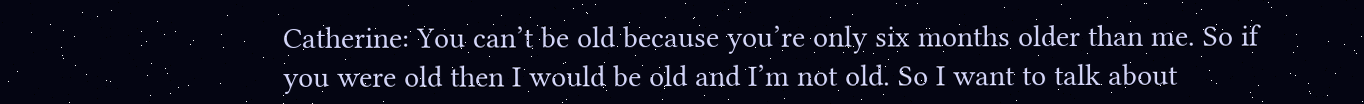Catherine: You can’t be old because you’re only six months older than me. So if you were old then I would be old and I’m not old. So I want to talk about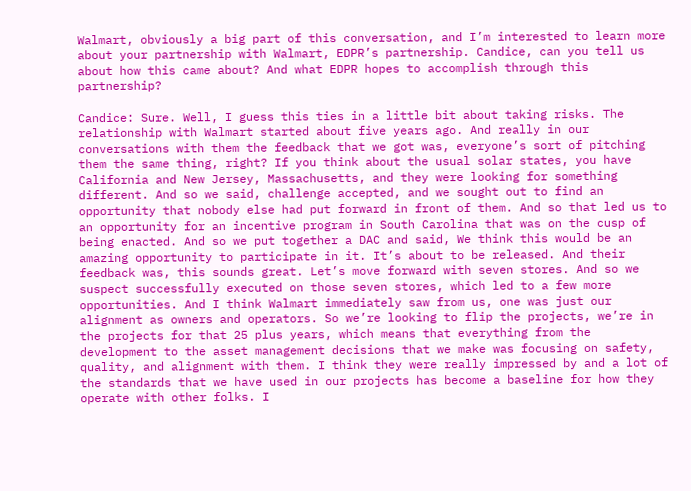Walmart, obviously a big part of this conversation, and I’m interested to learn more about your partnership with Walmart, EDPR’s partnership. Candice, can you tell us about how this came about? And what EDPR hopes to accomplish through this partnership?

Candice: Sure. Well, I guess this ties in a little bit about taking risks. The relationship with Walmart started about five years ago. And really in our conversations with them the feedback that we got was, everyone’s sort of pitching them the same thing, right? If you think about the usual solar states, you have California and New Jersey, Massachusetts, and they were looking for something different. And so we said, challenge accepted, and we sought out to find an opportunity that nobody else had put forward in front of them. And so that led us to an opportunity for an incentive program in South Carolina that was on the cusp of being enacted. And so we put together a DAC and said, We think this would be an amazing opportunity to participate in it. It’s about to be released. And their feedback was, this sounds great. Let’s move forward with seven stores. And so we suspect successfully executed on those seven stores, which led to a few more opportunities. And I think Walmart immediately saw from us, one was just our alignment as owners and operators. So we’re looking to flip the projects, we’re in the projects for that 25 plus years, which means that everything from the development to the asset management decisions that we make was focusing on safety, quality, and alignment with them. I think they were really impressed by and a lot of the standards that we have used in our projects has become a baseline for how they operate with other folks. I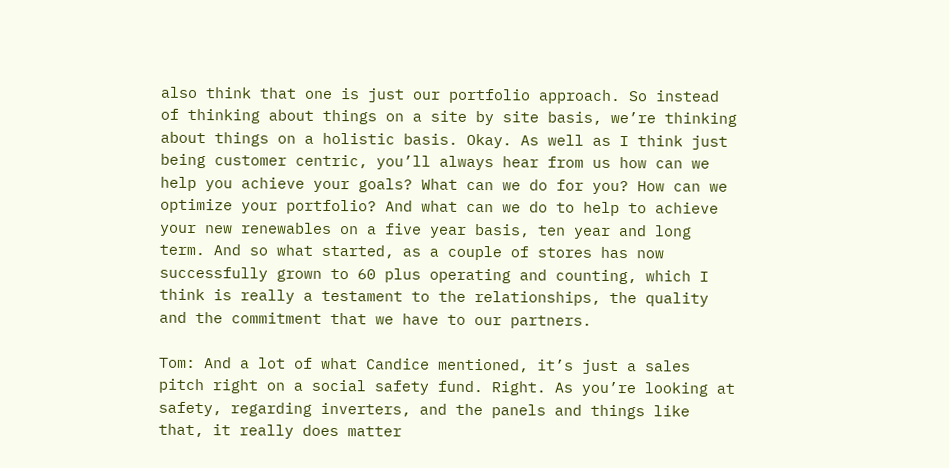also think that one is just our portfolio approach. So instead of thinking about things on a site by site basis, we’re thinking about things on a holistic basis. Okay. As well as I think just being customer centric, you’ll always hear from us how can we help you achieve your goals? What can we do for you? How can we optimize your portfolio? And what can we do to help to achieve your new renewables on a five year basis, ten year and long term. And so what started, as a couple of stores has now successfully grown to 60 plus operating and counting, which I think is really a testament to the relationships, the quality and the commitment that we have to our partners.

Tom: And a lot of what Candice mentioned, it’s just a sales pitch right on a social safety fund. Right. As you’re looking at safety, regarding inverters, and the panels and things like that, it really does matter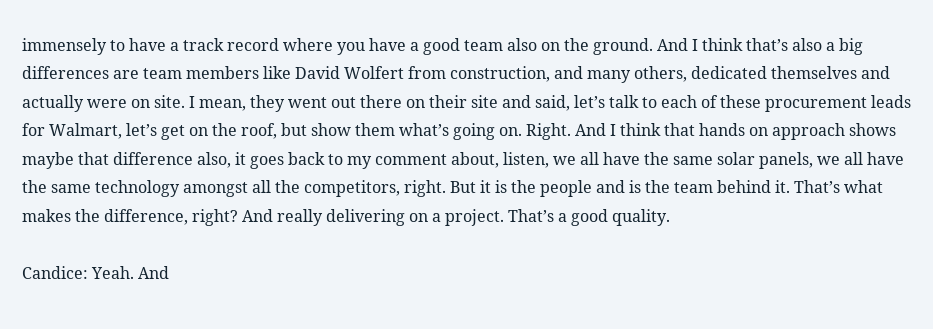immensely to have a track record where you have a good team also on the ground. And I think that’s also a big differences are team members like David Wolfert from construction, and many others, dedicated themselves and actually were on site. I mean, they went out there on their site and said, let’s talk to each of these procurement leads for Walmart, let’s get on the roof, but show them what’s going on. Right. And I think that hands on approach shows maybe that difference also, it goes back to my comment about, listen, we all have the same solar panels, we all have the same technology amongst all the competitors, right. But it is the people and is the team behind it. That’s what makes the difference, right? And really delivering on a project. That’s a good quality.

Candice: Yeah. And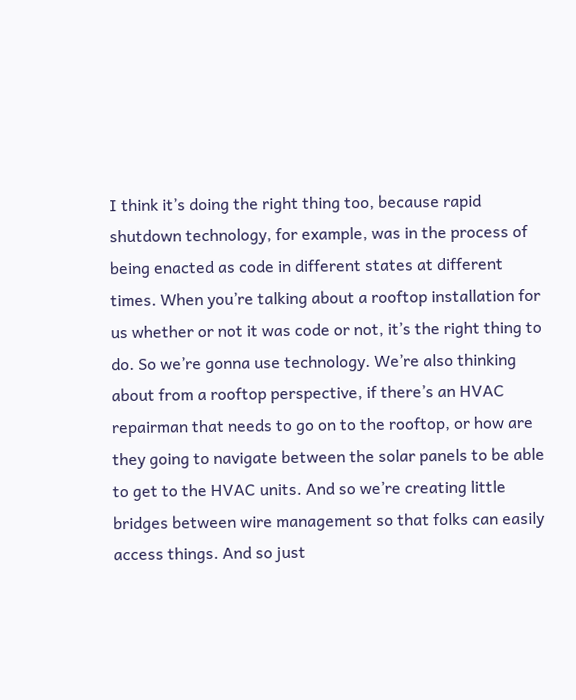I think it’s doing the right thing too, because rapid shutdown technology, for example, was in the process of being enacted as code in different states at different times. When you’re talking about a rooftop installation for us whether or not it was code or not, it’s the right thing to do. So we’re gonna use technology. We’re also thinking about from a rooftop perspective, if there’s an HVAC repairman that needs to go on to the rooftop, or how are they going to navigate between the solar panels to be able to get to the HVAC units. And so we’re creating little bridges between wire management so that folks can easily access things. And so just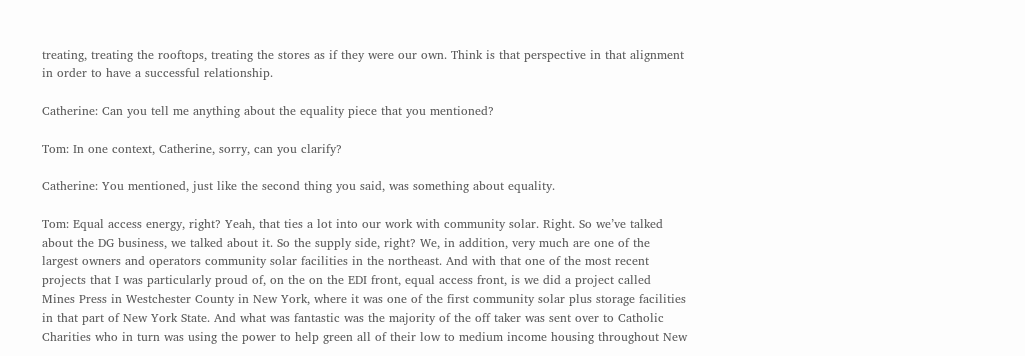treating, treating the rooftops, treating the stores as if they were our own. Think is that perspective in that alignment in order to have a successful relationship.

Catherine: Can you tell me anything about the equality piece that you mentioned?

Tom: In one context, Catherine, sorry, can you clarify?

Catherine: You mentioned, just like the second thing you said, was something about equality.

Tom: Equal access energy, right? Yeah, that ties a lot into our work with community solar. Right. So we’ve talked about the DG business, we talked about it. So the supply side, right? We, in addition, very much are one of the largest owners and operators community solar facilities in the northeast. And with that one of the most recent projects that I was particularly proud of, on the on the EDI front, equal access front, is we did a project called Mines Press in Westchester County in New York, where it was one of the first community solar plus storage facilities in that part of New York State. And what was fantastic was the majority of the off taker was sent over to Catholic Charities who in turn was using the power to help green all of their low to medium income housing throughout New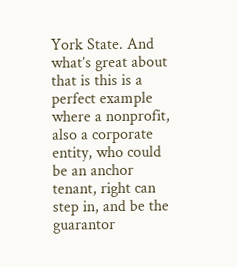York State. And what’s great about that is this is a perfect example where a nonprofit, also a corporate entity, who could be an anchor tenant, right can step in, and be the guarantor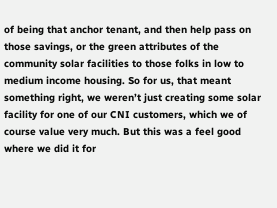of being that anchor tenant, and then help pass on those savings, or the green attributes of the community solar facilities to those folks in low to medium income housing. So for us, that meant something right, we weren’t just creating some solar facility for one of our CNI customers, which we of course value very much. But this was a feel good where we did it for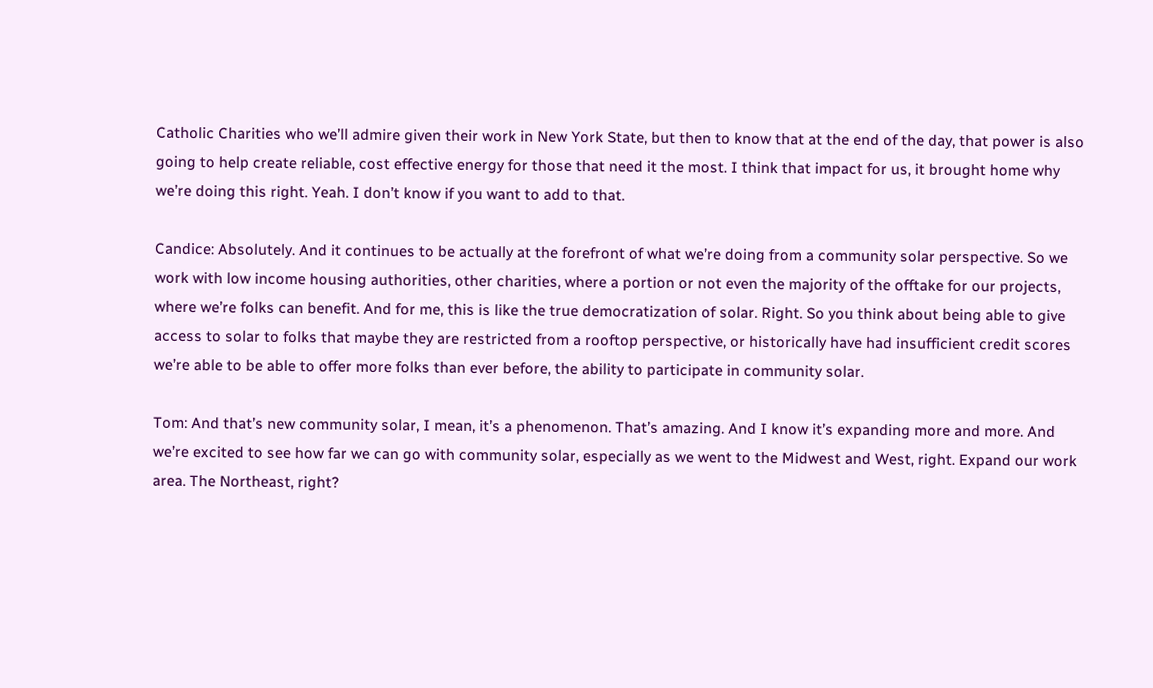Catholic Charities who we’ll admire given their work in New York State, but then to know that at the end of the day, that power is also going to help create reliable, cost effective energy for those that need it the most. I think that impact for us, it brought home why we’re doing this right. Yeah. I don’t know if you want to add to that.

Candice: Absolutely. And it continues to be actually at the forefront of what we’re doing from a community solar perspective. So we work with low income housing authorities, other charities, where a portion or not even the majority of the offtake for our projects, where we’re folks can benefit. And for me, this is like the true democratization of solar. Right. So you think about being able to give access to solar to folks that maybe they are restricted from a rooftop perspective, or historically have had insufficient credit scores we’re able to be able to offer more folks than ever before, the ability to participate in community solar.

Tom: And that’s new community solar, I mean, it’s a phenomenon. That’s amazing. And I know it’s expanding more and more. And we’re excited to see how far we can go with community solar, especially as we went to the Midwest and West, right. Expand our work area. The Northeast, right?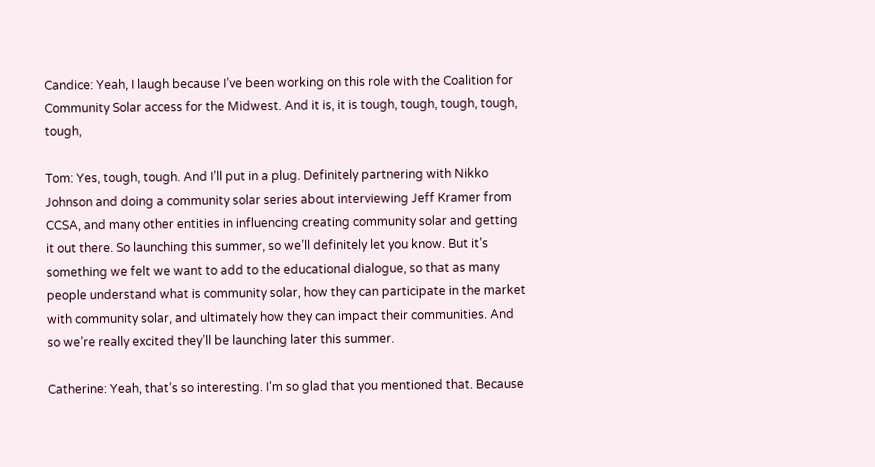Candice: Yeah, I laugh because I’ve been working on this role with the Coalition for Community Solar access for the Midwest. And it is, it is tough, tough, tough, tough, tough,

Tom: Yes, tough, tough. And I’ll put in a plug. Definitely partnering with Nikko Johnson and doing a community solar series about interviewing Jeff Kramer from CCSA, and many other entities in influencing creating community solar and getting it out there. So launching this summer, so we’ll definitely let you know. But it’s something we felt we want to add to the educational dialogue, so that as many people understand what is community solar, how they can participate in the market with community solar, and ultimately how they can impact their communities. And so we’re really excited they’ll be launching later this summer.

Catherine: Yeah, that’s so interesting. I’m so glad that you mentioned that. Because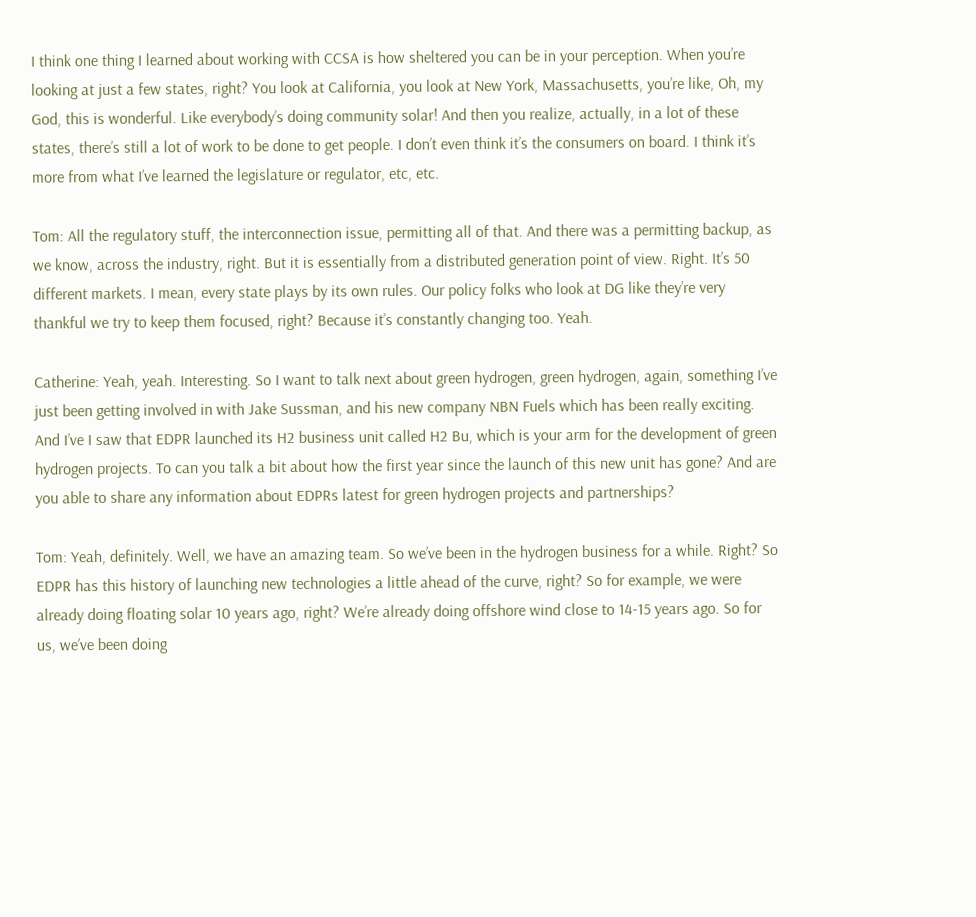I think one thing I learned about working with CCSA is how sheltered you can be in your perception. When you’re looking at just a few states, right? You look at California, you look at New York, Massachusetts, you’re like, Oh, my God, this is wonderful. Like everybody’s doing community solar! And then you realize, actually, in a lot of these states, there’s still a lot of work to be done to get people. I don’t even think it’s the consumers on board. I think it’s more from what I’ve learned the legislature or regulator, etc, etc.

Tom: All the regulatory stuff, the interconnection issue, permitting all of that. And there was a permitting backup, as we know, across the industry, right. But it is essentially from a distributed generation point of view. Right. It’s 50 different markets. I mean, every state plays by its own rules. Our policy folks who look at DG like they’re very thankful we try to keep them focused, right? Because it’s constantly changing too. Yeah.

Catherine: Yeah, yeah. Interesting. So I want to talk next about green hydrogen, green hydrogen, again, something I’ve just been getting involved in with Jake Sussman, and his new company NBN Fuels which has been really exciting. And I’ve I saw that EDPR launched its H2 business unit called H2 Bu, which is your arm for the development of green hydrogen projects. To can you talk a bit about how the first year since the launch of this new unit has gone? And are you able to share any information about EDPRs latest for green hydrogen projects and partnerships?

Tom: Yeah, definitely. Well, we have an amazing team. So we’ve been in the hydrogen business for a while. Right? So EDPR has this history of launching new technologies a little ahead of the curve, right? So for example, we were already doing floating solar 10 years ago, right? We’re already doing offshore wind close to 14-15 years ago. So for us, we’ve been doing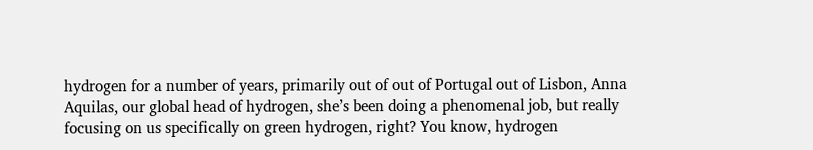hydrogen for a number of years, primarily out of out of Portugal out of Lisbon, Anna Aquilas, our global head of hydrogen, she’s been doing a phenomenal job, but really focusing on us specifically on green hydrogen, right? You know, hydrogen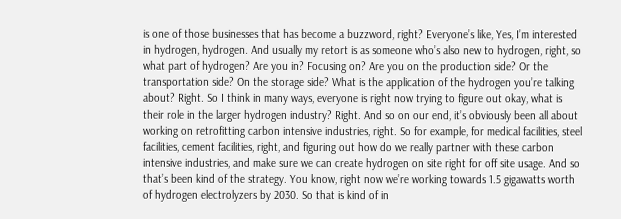is one of those businesses that has become a buzzword, right? Everyone’s like, Yes, I’m interested in hydrogen, hydrogen. And usually my retort is as someone who’s also new to hydrogen, right, so what part of hydrogen? Are you in? Focusing on? Are you on the production side? Or the transportation side? On the storage side? What is the application of the hydrogen you’re talking about? Right. So I think in many ways, everyone is right now trying to figure out okay, what is their role in the larger hydrogen industry? Right. And so on our end, it’s obviously been all about working on retrofitting carbon intensive industries, right. So for example, for medical facilities, steel facilities, cement facilities, right, and figuring out how do we really partner with these carbon intensive industries, and make sure we can create hydrogen on site right for off site usage. And so that’s been kind of the strategy. You know, right now we’re working towards 1.5 gigawatts worth of hydrogen electrolyzers by 2030. So that is kind of in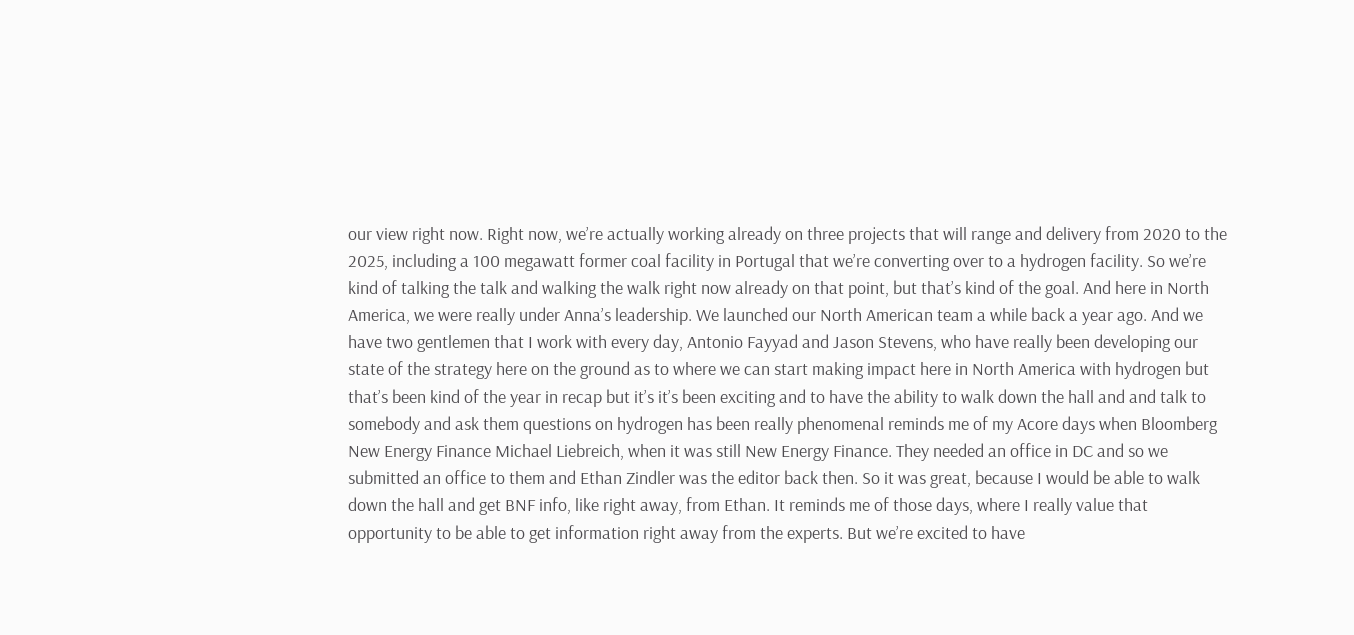our view right now. Right now, we’re actually working already on three projects that will range and delivery from 2020 to the 2025, including a 100 megawatt former coal facility in Portugal that we’re converting over to a hydrogen facility. So we’re kind of talking the talk and walking the walk right now already on that point, but that’s kind of the goal. And here in North America, we were really under Anna’s leadership. We launched our North American team a while back a year ago. And we have two gentlemen that I work with every day, Antonio Fayyad and Jason Stevens, who have really been developing our state of the strategy here on the ground as to where we can start making impact here in North America with hydrogen but that’s been kind of the year in recap but it’s it’s been exciting and to have the ability to walk down the hall and and talk to somebody and ask them questions on hydrogen has been really phenomenal reminds me of my Acore days when Bloomberg New Energy Finance Michael Liebreich, when it was still New Energy Finance. They needed an office in DC and so we submitted an office to them and Ethan Zindler was the editor back then. So it was great, because I would be able to walk down the hall and get BNF info, like right away, from Ethan. It reminds me of those days, where I really value that opportunity to be able to get information right away from the experts. But we’re excited to have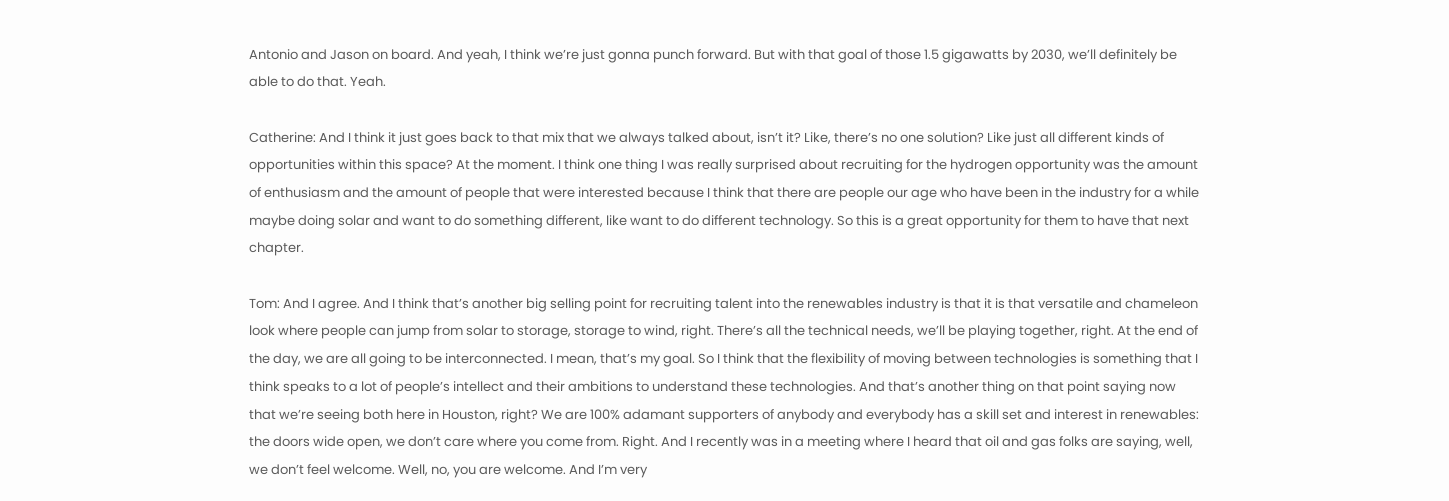Antonio and Jason on board. And yeah, I think we’re just gonna punch forward. But with that goal of those 1.5 gigawatts by 2030, we’ll definitely be able to do that. Yeah.

Catherine: And I think it just goes back to that mix that we always talked about, isn’t it? Like, there’s no one solution? Like just all different kinds of opportunities within this space? At the moment. I think one thing I was really surprised about recruiting for the hydrogen opportunity was the amount of enthusiasm and the amount of people that were interested because I think that there are people our age who have been in the industry for a while maybe doing solar and want to do something different, like want to do different technology. So this is a great opportunity for them to have that next chapter.

Tom: And I agree. And I think that’s another big selling point for recruiting talent into the renewables industry is that it is that versatile and chameleon look where people can jump from solar to storage, storage to wind, right. There’s all the technical needs, we’ll be playing together, right. At the end of the day, we are all going to be interconnected. I mean, that’s my goal. So I think that the flexibility of moving between technologies is something that I think speaks to a lot of people’s intellect and their ambitions to understand these technologies. And that’s another thing on that point saying now that we’re seeing both here in Houston, right? We are 100% adamant supporters of anybody and everybody has a skill set and interest in renewables: the doors wide open, we don’t care where you come from. Right. And I recently was in a meeting where I heard that oil and gas folks are saying, well, we don’t feel welcome. Well, no, you are welcome. And I’m very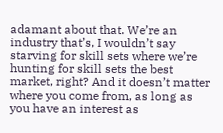adamant about that. We’re an industry that’s, I wouldn’t say starving for skill sets where we’re hunting for skill sets the best market, right? And it doesn’t matter where you come from, as long as you have an interest as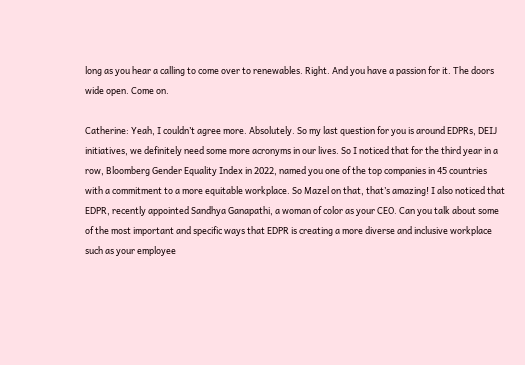long as you hear a calling to come over to renewables. Right. And you have a passion for it. The doors wide open. Come on.

Catherine: Yeah, I couldn’t agree more. Absolutely. So my last question for you is around EDPRs, DEIJ initiatives, we definitely need some more acronyms in our lives. So I noticed that for the third year in a row, Bloomberg Gender Equality Index in 2022, named you one of the top companies in 45 countries with a commitment to a more equitable workplace. So Mazel on that, that’s amazing! I also noticed that EDPR, recently appointed Sandhya Ganapathi, a woman of color as your CEO. Can you talk about some of the most important and specific ways that EDPR is creating a more diverse and inclusive workplace such as your employee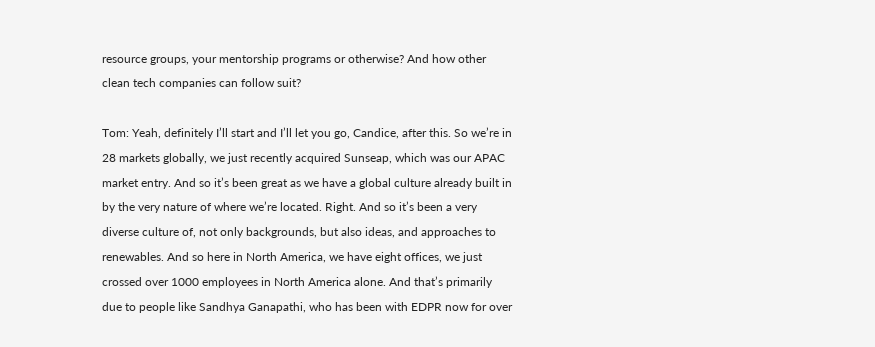resource groups, your mentorship programs or otherwise? And how other clean tech companies can follow suit?

Tom: Yeah, definitely I’ll start and I’ll let you go, Candice, after this. So we’re in 28 markets globally, we just recently acquired Sunseap, which was our APAC market entry. And so it’s been great as we have a global culture already built in by the very nature of where we’re located. Right. And so it’s been a very diverse culture of, not only backgrounds, but also ideas, and approaches to renewables. And so here in North America, we have eight offices, we just crossed over 1000 employees in North America alone. And that’s primarily due to people like Sandhya Ganapathi, who has been with EDPR now for over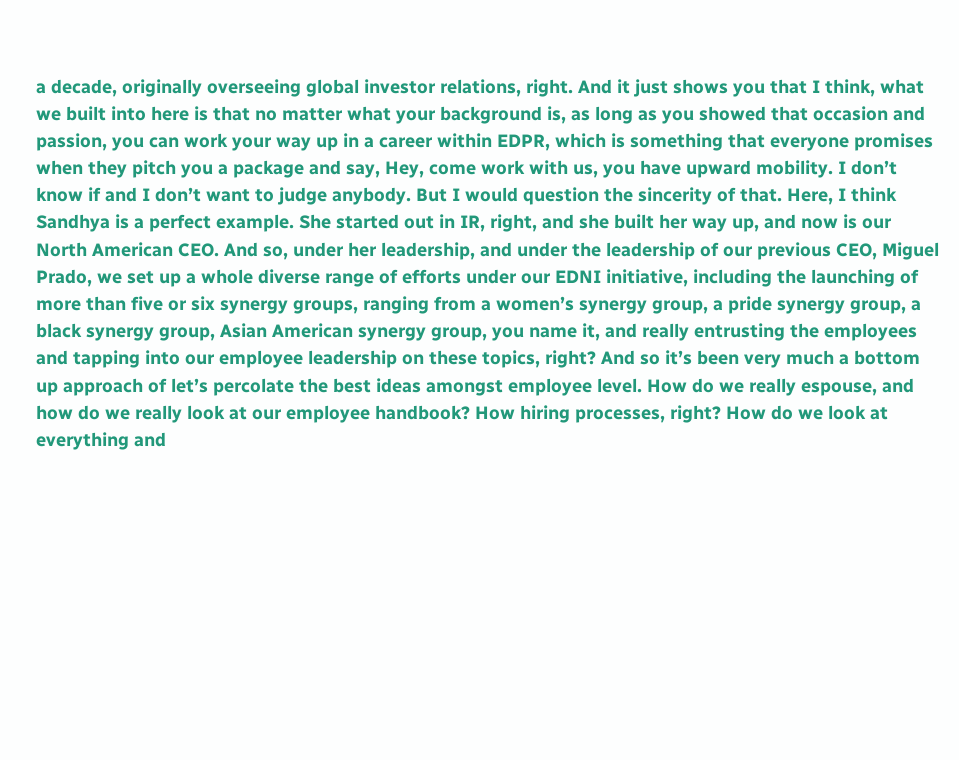a decade, originally overseeing global investor relations, right. And it just shows you that I think, what we built into here is that no matter what your background is, as long as you showed that occasion and passion, you can work your way up in a career within EDPR, which is something that everyone promises when they pitch you a package and say, Hey, come work with us, you have upward mobility. I don’t know if and I don’t want to judge anybody. But I would question the sincerity of that. Here, I think Sandhya is a perfect example. She started out in IR, right, and she built her way up, and now is our North American CEO. And so, under her leadership, and under the leadership of our previous CEO, Miguel Prado, we set up a whole diverse range of efforts under our EDNI initiative, including the launching of more than five or six synergy groups, ranging from a women’s synergy group, a pride synergy group, a black synergy group, Asian American synergy group, you name it, and really entrusting the employees and tapping into our employee leadership on these topics, right? And so it’s been very much a bottom up approach of let’s percolate the best ideas amongst employee level. How do we really espouse, and how do we really look at our employee handbook? How hiring processes, right? How do we look at everything and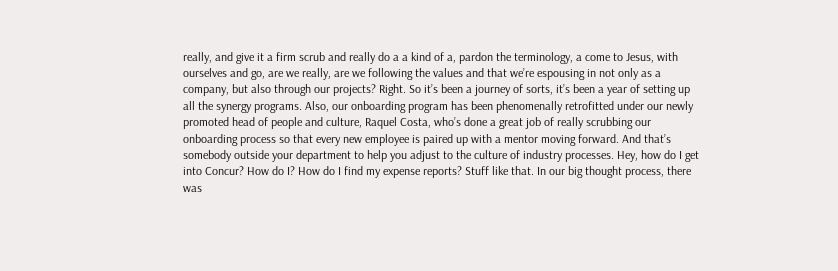really, and give it a firm scrub and really do a a kind of a, pardon the terminology, a come to Jesus, with ourselves and go, are we really, are we following the values and that we’re espousing in not only as a company, but also through our projects? Right. So it’s been a journey of sorts, it’s been a year of setting up all the synergy programs. Also, our onboarding program has been phenomenally retrofitted under our newly promoted head of people and culture, Raquel Costa, who’s done a great job of really scrubbing our onboarding process so that every new employee is paired up with a mentor moving forward. And that’s somebody outside your department to help you adjust to the culture of industry processes. Hey, how do I get into Concur? How do I? How do I find my expense reports? Stuff like that. In our big thought process, there was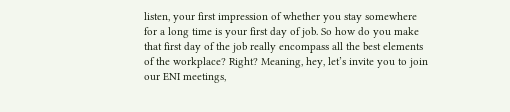listen, your first impression of whether you stay somewhere for a long time is your first day of job. So how do you make that first day of the job really encompass all the best elements of the workplace? Right? Meaning, hey, let’s invite you to join our ENI meetings,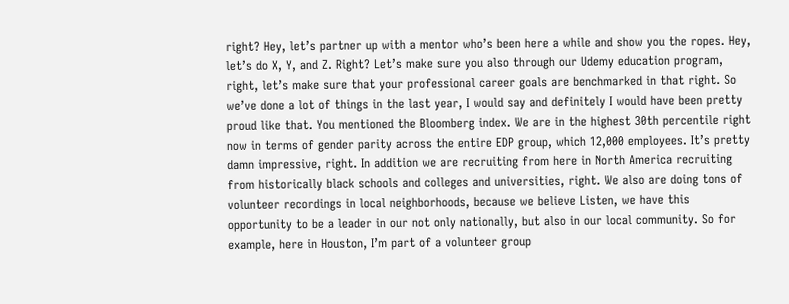right? Hey, let’s partner up with a mentor who’s been here a while and show you the ropes. Hey, let’s do X, Y, and Z. Right? Let’s make sure you also through our Udemy education program, right, let’s make sure that your professional career goals are benchmarked in that right. So we’ve done a lot of things in the last year, I would say and definitely I would have been pretty proud like that. You mentioned the Bloomberg index. We are in the highest 30th percentile right now in terms of gender parity across the entire EDP group, which 12,000 employees. It’s pretty damn impressive, right. In addition we are recruiting from here in North America recruiting from historically black schools and colleges and universities, right. We also are doing tons of volunteer recordings in local neighborhoods, because we believe Listen, we have this opportunity to be a leader in our not only nationally, but also in our local community. So for example, here in Houston, I’m part of a volunteer group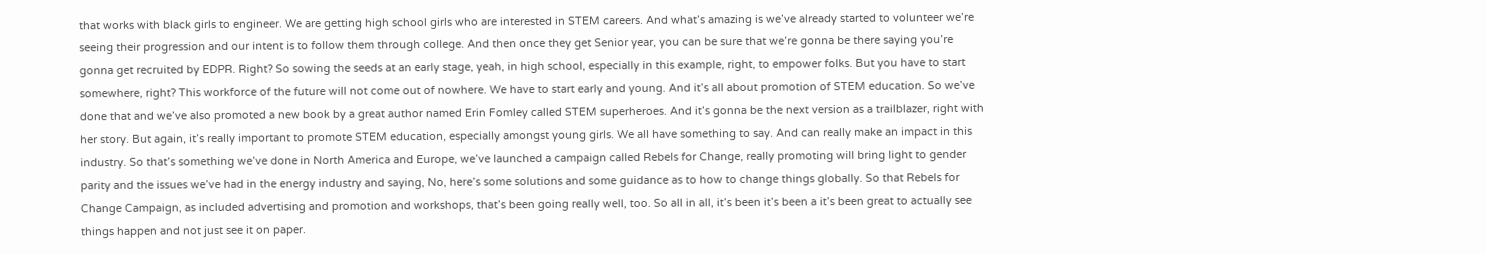that works with black girls to engineer. We are getting high school girls who are interested in STEM careers. And what’s amazing is we’ve already started to volunteer we’re seeing their progression and our intent is to follow them through college. And then once they get Senior year, you can be sure that we’re gonna be there saying you’re gonna get recruited by EDPR. Right? So sowing the seeds at an early stage, yeah, in high school, especially in this example, right, to empower folks. But you have to start somewhere, right? This workforce of the future will not come out of nowhere. We have to start early and young. And it’s all about promotion of STEM education. So we’ve done that and we’ve also promoted a new book by a great author named Erin Fomley called STEM superheroes. And it’s gonna be the next version as a trailblazer, right with her story. But again, it’s really important to promote STEM education, especially amongst young girls. We all have something to say. And can really make an impact in this industry. So that’s something we’ve done in North America and Europe, we’ve launched a campaign called Rebels for Change, really promoting will bring light to gender parity and the issues we’ve had in the energy industry and saying, No, here’s some solutions and some guidance as to how to change things globally. So that Rebels for Change Campaign, as included advertising and promotion and workshops, that’s been going really well, too. So all in all, it’s been it’s been a it’s been great to actually see things happen and not just see it on paper.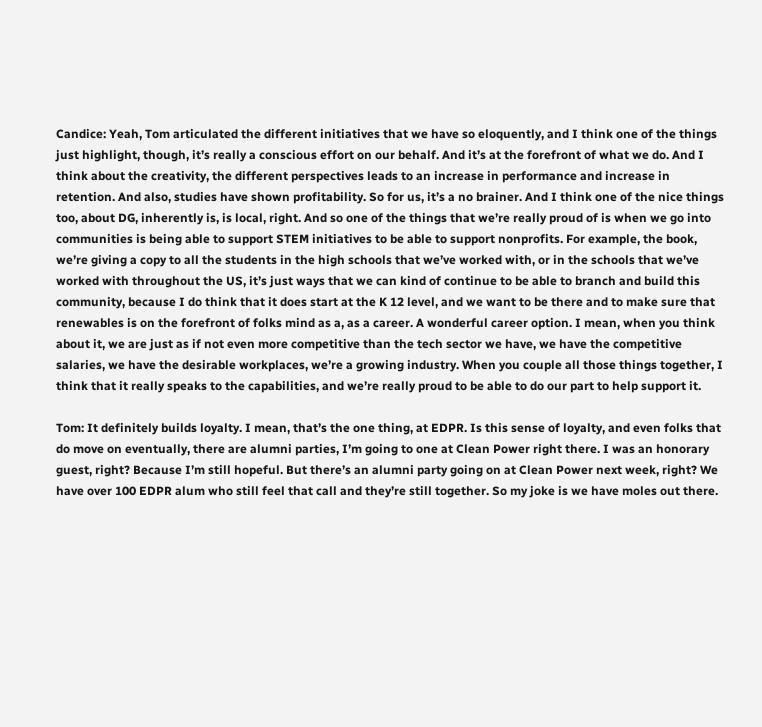Candice: Yeah, Tom articulated the different initiatives that we have so eloquently, and I think one of the things just highlight, though, it’s really a conscious effort on our behalf. And it’s at the forefront of what we do. And I think about the creativity, the different perspectives leads to an increase in performance and increase in retention. And also, studies have shown profitability. So for us, it’s a no brainer. And I think one of the nice things too, about DG, inherently is, is local, right. And so one of the things that we’re really proud of is when we go into communities is being able to support STEM initiatives to be able to support nonprofits. For example, the book, we’re giving a copy to all the students in the high schools that we’ve worked with, or in the schools that we’ve worked with throughout the US, it’s just ways that we can kind of continue to be able to branch and build this community, because I do think that it does start at the K 12 level, and we want to be there and to make sure that renewables is on the forefront of folks mind as a, as a career. A wonderful career option. I mean, when you think about it, we are just as if not even more competitive than the tech sector we have, we have the competitive salaries, we have the desirable workplaces, we’re a growing industry. When you couple all those things together, I think that it really speaks to the capabilities, and we’re really proud to be able to do our part to help support it.

Tom: It definitely builds loyalty. I mean, that’s the one thing, at EDPR. Is this sense of loyalty, and even folks that do move on eventually, there are alumni parties, I’m going to one at Clean Power right there. I was an honorary guest, right? Because I’m still hopeful. But there’s an alumni party going on at Clean Power next week, right? We have over 100 EDPR alum who still feel that call and they’re still together. So my joke is we have moles out there.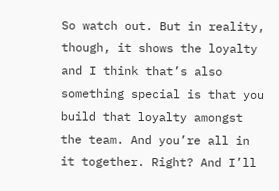So watch out. But in reality, though, it shows the loyalty and I think that’s also something special is that you build that loyalty amongst the team. And you’re all in it together. Right? And I’ll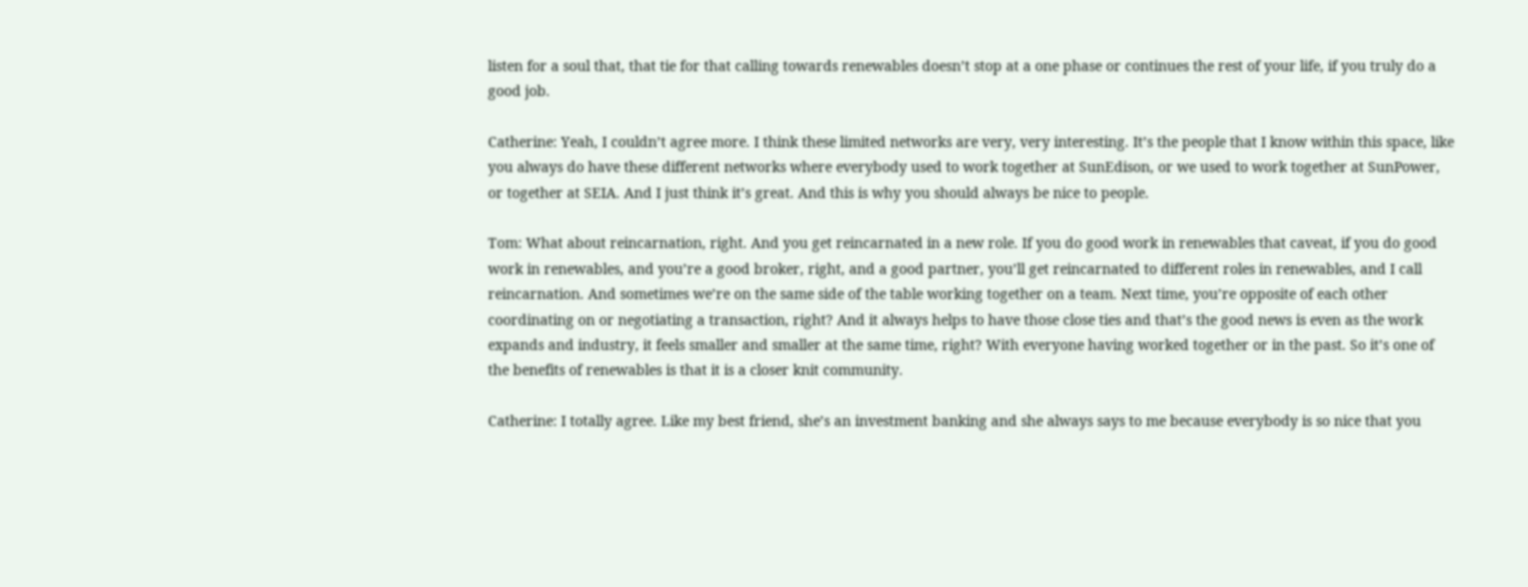listen for a soul that, that tie for that calling towards renewables doesn’t stop at a one phase or continues the rest of your life, if you truly do a good job.

Catherine: Yeah, I couldn’t agree more. I think these limited networks are very, very interesting. It’s the people that I know within this space, like you always do have these different networks where everybody used to work together at SunEdison, or we used to work together at SunPower, or together at SEIA. And I just think it’s great. And this is why you should always be nice to people.

Tom: What about reincarnation, right. And you get reincarnated in a new role. If you do good work in renewables that caveat, if you do good work in renewables, and you’re a good broker, right, and a good partner, you’ll get reincarnated to different roles in renewables, and I call reincarnation. And sometimes we’re on the same side of the table working together on a team. Next time, you’re opposite of each other coordinating on or negotiating a transaction, right? And it always helps to have those close ties and that’s the good news is even as the work expands and industry, it feels smaller and smaller at the same time, right? With everyone having worked together or in the past. So it’s one of the benefits of renewables is that it is a closer knit community.

Catherine: I totally agree. Like my best friend, she’s an investment banking and she always says to me because everybody is so nice that you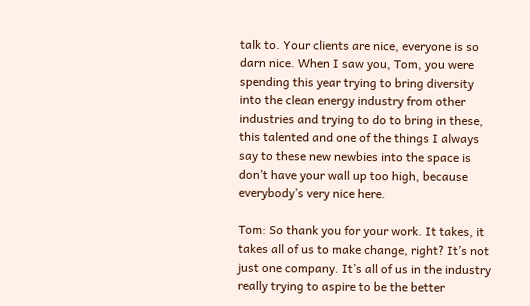talk to. Your clients are nice, everyone is so darn nice. When I saw you, Tom, you were spending this year trying to bring diversity into the clean energy industry from other industries and trying to do to bring in these, this talented and one of the things I always say to these new newbies into the space is don’t have your wall up too high, because everybody’s very nice here.

Tom: So thank you for your work. It takes, it takes all of us to make change, right? It’s not just one company. It’s all of us in the industry really trying to aspire to be the better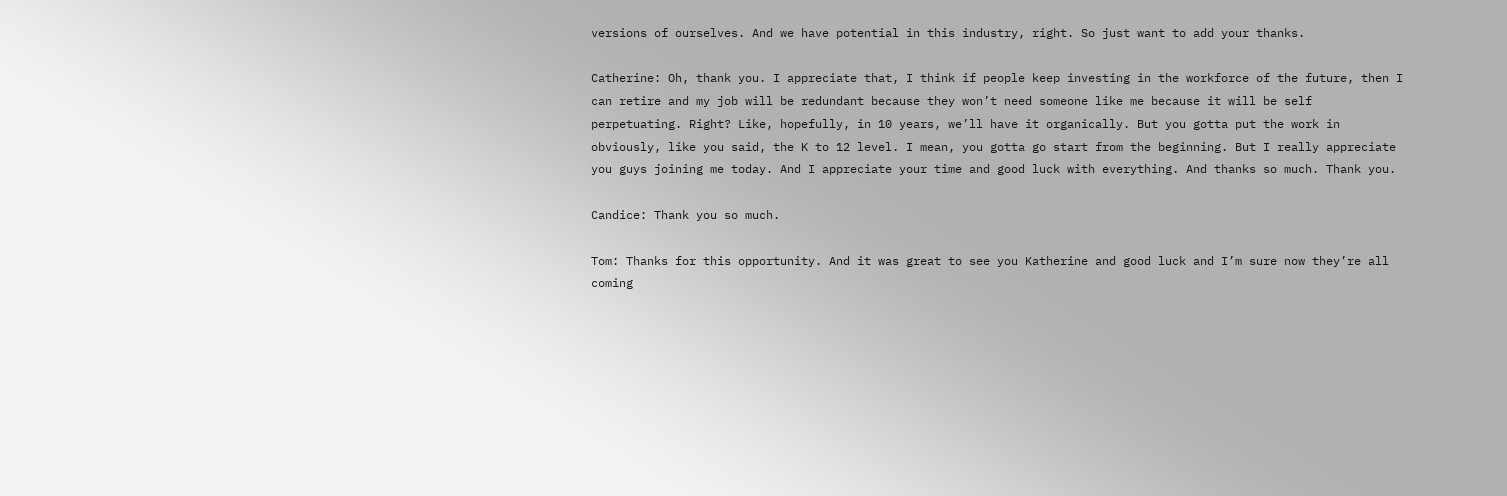versions of ourselves. And we have potential in this industry, right. So just want to add your thanks.

Catherine: Oh, thank you. I appreciate that, I think if people keep investing in the workforce of the future, then I can retire and my job will be redundant because they won’t need someone like me because it will be self perpetuating. Right? Like, hopefully, in 10 years, we’ll have it organically. But you gotta put the work in obviously, like you said, the K to 12 level. I mean, you gotta go start from the beginning. But I really appreciate you guys joining me today. And I appreciate your time and good luck with everything. And thanks so much. Thank you.

Candice: Thank you so much.

Tom: Thanks for this opportunity. And it was great to see you Katherine and good luck and I’m sure now they’re all coming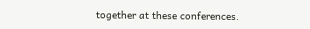together at these conferences.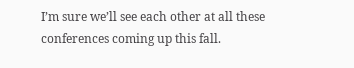I’m sure we’ll see each other at all these conferences coming up this fall.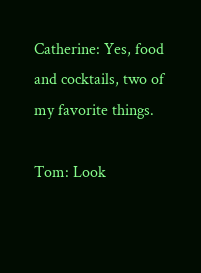Catherine: Yes, food and cocktails, two of my favorite things.

Tom: Look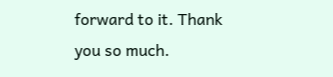forward to it. Thank you so much.